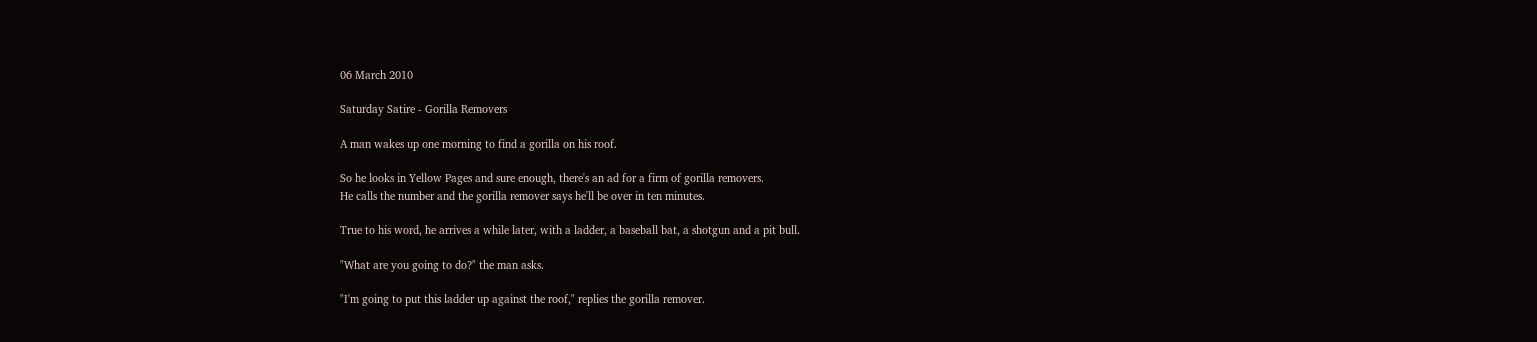06 March 2010

Saturday Satire - Gorilla Removers

A man wakes up one morning to find a gorilla on his roof.

So he looks in Yellow Pages and sure enough, there's an ad for a firm of gorilla removers.
He calls the number and the gorilla remover says he'll be over in ten minutes.

True to his word, he arrives a while later, with a ladder, a baseball bat, a shotgun and a pit bull.

"What are you going to do?" the man asks.

"I'm going to put this ladder up against the roof," replies the gorilla remover.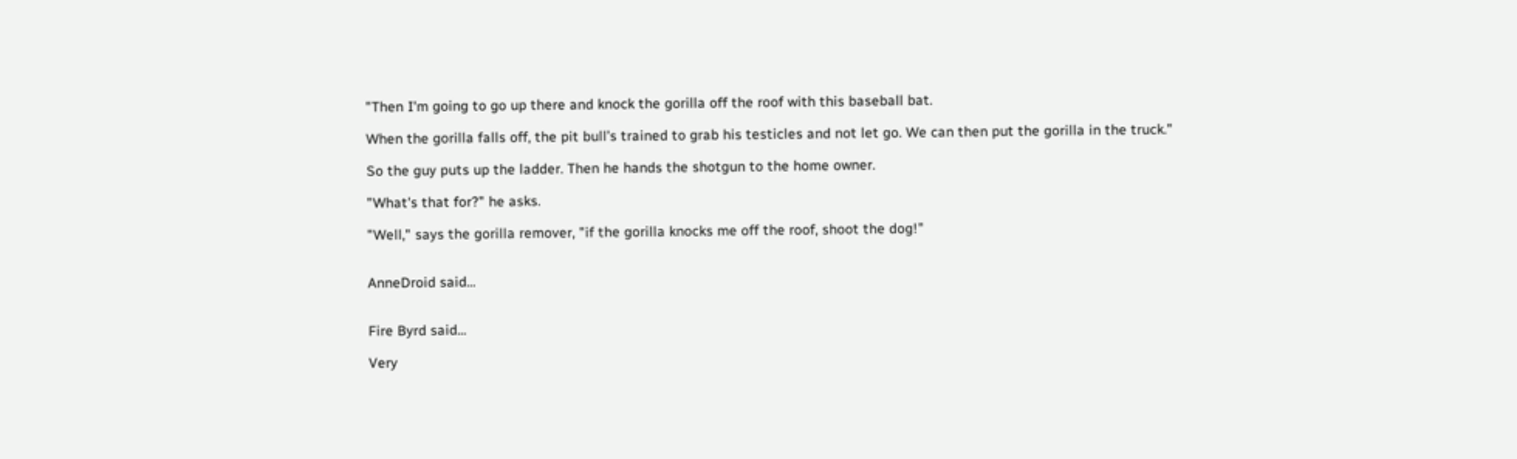"Then I'm going to go up there and knock the gorilla off the roof with this baseball bat.

When the gorilla falls off, the pit bull’s trained to grab his testicles and not let go. We can then put the gorilla in the truck."

So the guy puts up the ladder. Then he hands the shotgun to the home owner.

"What's that for?" he asks.

"Well," says the gorilla remover, "if the gorilla knocks me off the roof, shoot the dog!"


AnneDroid said...


Fire Byrd said...

Very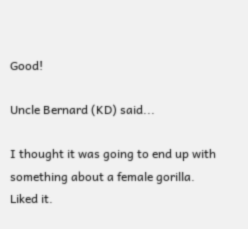Good!

Uncle Bernard (KD) said...

I thought it was going to end up with something about a female gorilla.
Liked it.